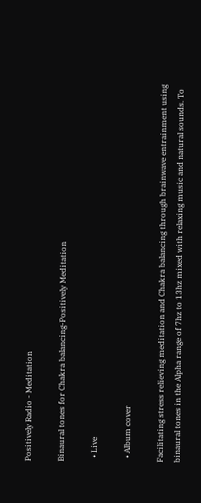Positively Radio - Meditation

Binaural tones for Chakra balancing-Positively Meditation

  • Live

  • Album cover

Facilitating stress relieving meditation and Chakra balancing through brainwave entrainment using binaural tones in the Alpha range of 7hz to 13hz mixed with relaxing music and natural sounds. To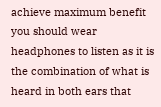achieve maximum benefit you should wear headphones to listen as it is the combination of what is heard in both ears that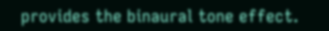provides the binaural tone effect.